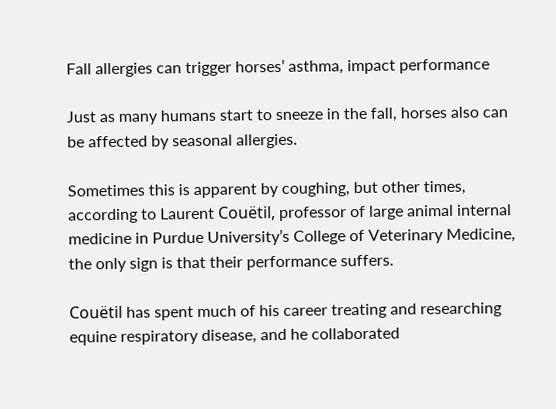Fall allergies can trigger horses’ asthma, impact performance

Just as many humans start to sneeze in the fall, horses also can be affected by seasonal allergies.

Sometimes this is apparent by coughing, but other times, according to Laurent Couëtil, professor of large animal internal medicine in Purdue University’s College of Veterinary Medicine, the only sign is that their performance suffers.

Couëtil has spent much of his career treating and researching equine respiratory disease, and he collaborated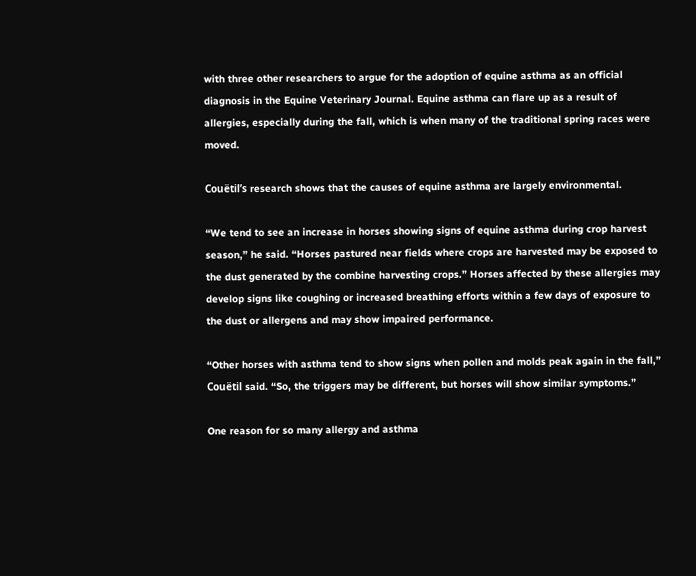with three other researchers to argue for the adoption of equine asthma as an official diagnosis in the Equine Veterinary Journal. Equine asthma can flare up as a result of allergies, especially during the fall, which is when many of the traditional spring races were moved.

Couëtil’s research shows that the causes of equine asthma are largely environmental.

“We tend to see an increase in horses showing signs of equine asthma during crop harvest season,” he said. “Horses pastured near fields where crops are harvested may be exposed to the dust generated by the combine harvesting crops.” Horses affected by these allergies may develop signs like coughing or increased breathing efforts within a few days of exposure to the dust or allergens and may show impaired performance.

“Other horses with asthma tend to show signs when pollen and molds peak again in the fall,”  Couëtil said. “So, the triggers may be different, but horses will show similar symptoms.”

One reason for so many allergy and asthma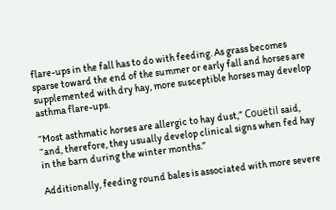flare-ups in the fall has to do with feeding. As grass becomes sparse toward the end of the summer or early fall and horses are supplemented with dry hay, more susceptible horses may develop asthma flare-ups.

“Most asthmatic horses are allergic to hay dust,” Couëtil said, “and, therefore, they usually develop clinical signs when fed hay in the barn during the winter months.”

Additionally, feeding round bales is associated with more severe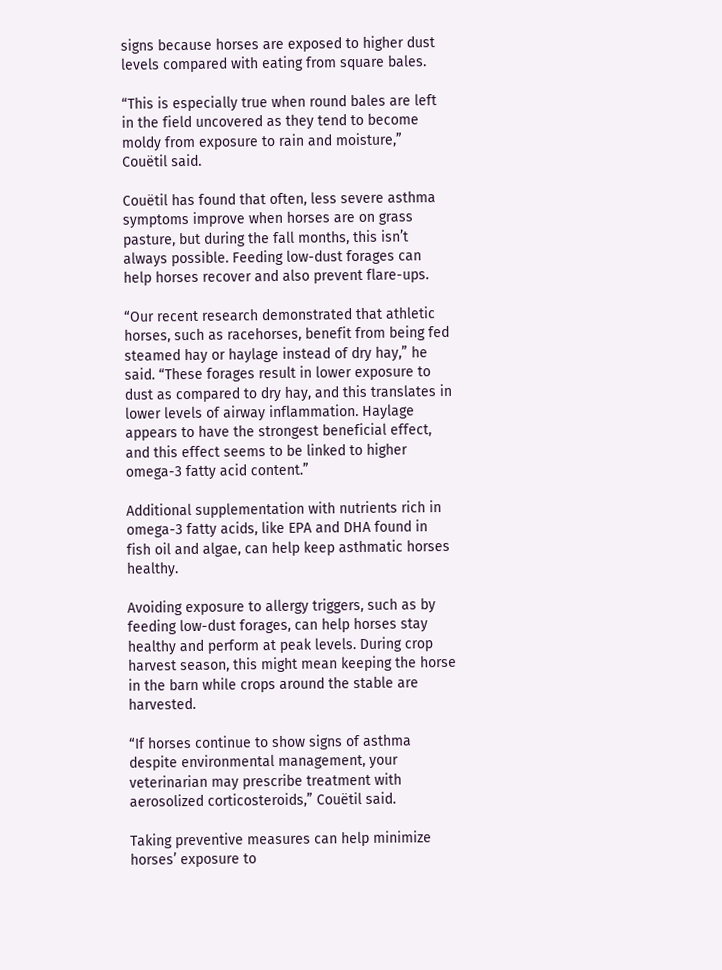signs because horses are exposed to higher dust levels compared with eating from square bales.

“This is especially true when round bales are left in the field uncovered as they tend to become moldy from exposure to rain and moisture,” Couëtil said.

Couëtil has found that often, less severe asthma symptoms improve when horses are on grass pasture, but during the fall months, this isn’t always possible. Feeding low-dust forages can help horses recover and also prevent flare-ups.

“Our recent research demonstrated that athletic horses, such as racehorses, benefit from being fed steamed hay or haylage instead of dry hay,” he said. “These forages result in lower exposure to dust as compared to dry hay, and this translates in lower levels of airway inflammation. Haylage appears to have the strongest beneficial effect, and this effect seems to be linked to higher omega-3 fatty acid content.”

Additional supplementation with nutrients rich in omega-3 fatty acids, like EPA and DHA found in fish oil and algae, can help keep asthmatic horses healthy.

Avoiding exposure to allergy triggers, such as by feeding low-dust forages, can help horses stay healthy and perform at peak levels. During crop harvest season, this might mean keeping the horse in the barn while crops around the stable are harvested.

“If horses continue to show signs of asthma despite environmental management, your veterinarian may prescribe treatment with aerosolized corticosteroids,” Couëtil said.

Taking preventive measures can help minimize horses’ exposure to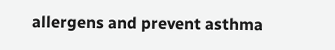allergens and prevent asthma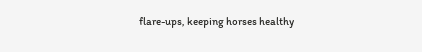flare-ups, keeping horses healthy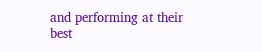and performing at their best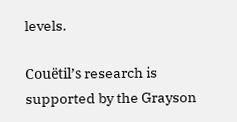levels.

Couëtil’s research is supported by the Grayson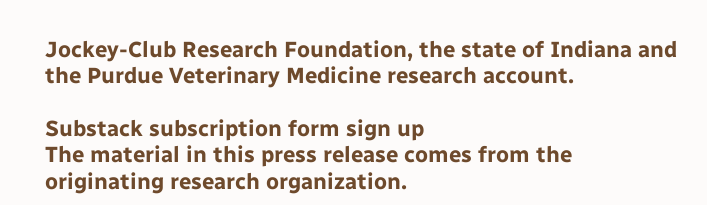Jockey-Club Research Foundation, the state of Indiana and the Purdue Veterinary Medicine research account.

Substack subscription form sign up
The material in this press release comes from the originating research organization.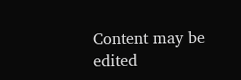Content may be edited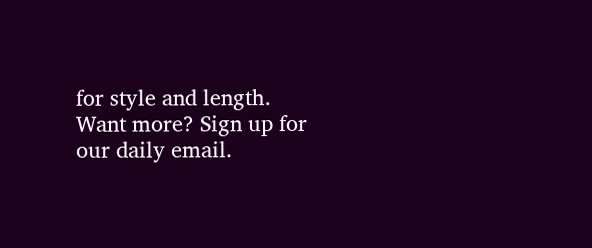for style and length. Want more? Sign up for our daily email.